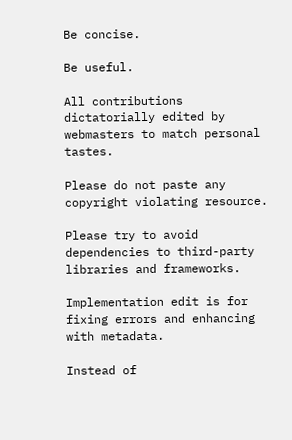Be concise.

Be useful.

All contributions dictatorially edited by webmasters to match personal tastes.

Please do not paste any copyright violating resource.

Please try to avoid dependencies to third-party libraries and frameworks.

Implementation edit is for fixing errors and enhancing with metadata.

Instead of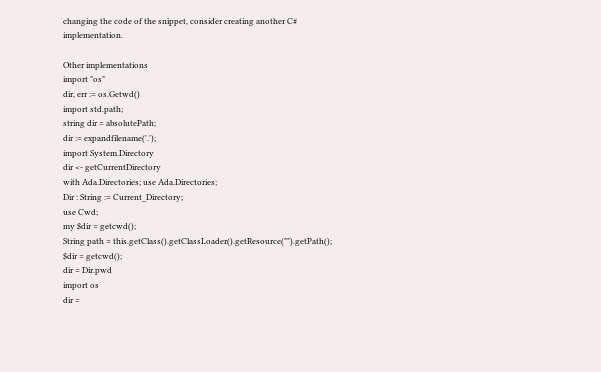changing the code of the snippet, consider creating another C# implementation.

Other implementations
import "os"
dir, err := os.Getwd()
import std.path;
string dir = absolutePath;
dir := expandfilename('.');
import System.Directory
dir <- getCurrentDirectory
with Ada.Directories; use Ada.Directories;
Dir : String := Current_Directory;
use Cwd;
my $dir = getcwd();
String path = this.getClass().getClassLoader().getResource("").getPath();
$dir = getcwd();
dir = Dir.pwd
import os
dir =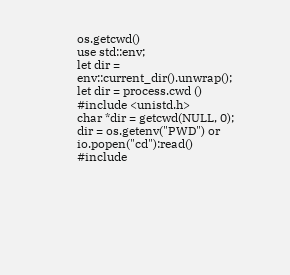os.getcwd()
use std::env;
let dir = env::current_dir().unwrap();
let dir = process.cwd ()
#include <unistd.h>
char *dir = getcwd(NULL, 0);
dir = os.getenv("PWD") or io.popen("cd"):read()
#include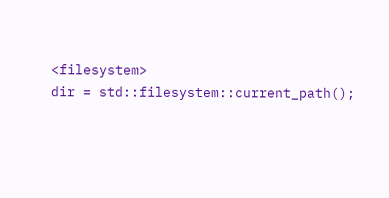<filesystem>
dir = std::filesystem::current_path();